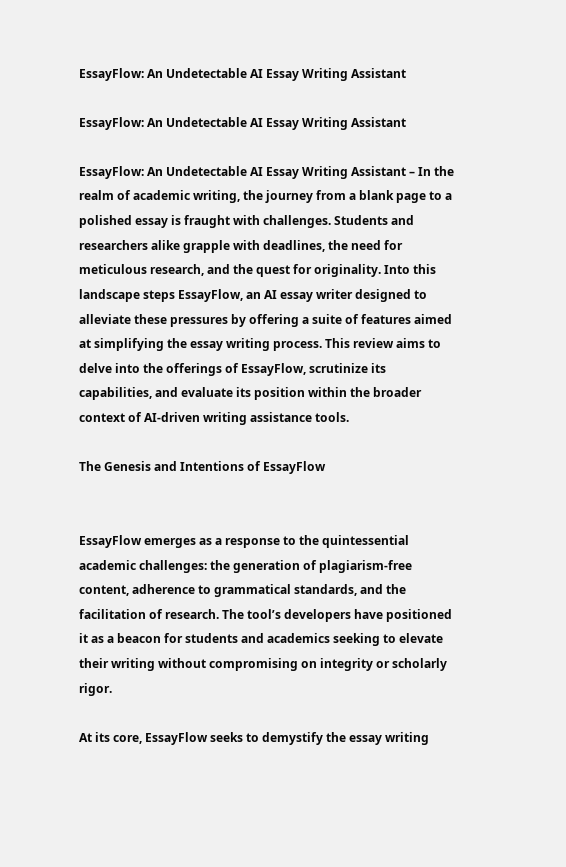EssayFlow: An Undetectable AI Essay Writing Assistant

EssayFlow: An Undetectable AI Essay Writing Assistant

EssayFlow: An Undetectable AI Essay Writing Assistant – In the realm of academic writing, the journey from a blank page to a polished essay is fraught with challenges. Students and researchers alike grapple with deadlines, the need for meticulous research, and the quest for originality. Into this landscape steps EssayFlow, an AI essay writer designed to alleviate these pressures by offering a suite of features aimed at simplifying the essay writing process. This review aims to delve into the offerings of EssayFlow, scrutinize its capabilities, and evaluate its position within the broader context of AI-driven writing assistance tools.

The Genesis and Intentions of EssayFlow


EssayFlow emerges as a response to the quintessential academic challenges: the generation of plagiarism-free content, adherence to grammatical standards, and the facilitation of research. The tool’s developers have positioned it as a beacon for students and academics seeking to elevate their writing without compromising on integrity or scholarly rigor.

At its core, EssayFlow seeks to demystify the essay writing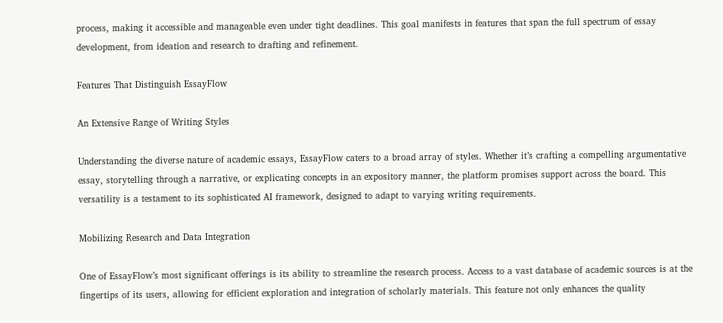process, making it accessible and manageable even under tight deadlines. This goal manifests in features that span the full spectrum of essay development, from ideation and research to drafting and refinement.

Features That Distinguish EssayFlow

An Extensive Range of Writing Styles

Understanding the diverse nature of academic essays, EssayFlow caters to a broad array of styles. Whether it’s crafting a compelling argumentative essay, storytelling through a narrative, or explicating concepts in an expository manner, the platform promises support across the board. This versatility is a testament to its sophisticated AI framework, designed to adapt to varying writing requirements.

Mobilizing Research and Data Integration

One of EssayFlow’s most significant offerings is its ability to streamline the research process. Access to a vast database of academic sources is at the fingertips of its users, allowing for efficient exploration and integration of scholarly materials. This feature not only enhances the quality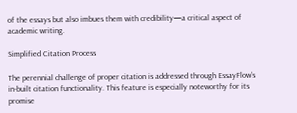of the essays but also imbues them with credibility—a critical aspect of academic writing.

Simplified Citation Process

The perennial challenge of proper citation is addressed through EssayFlow’s in-built citation functionality. This feature is especially noteworthy for its promise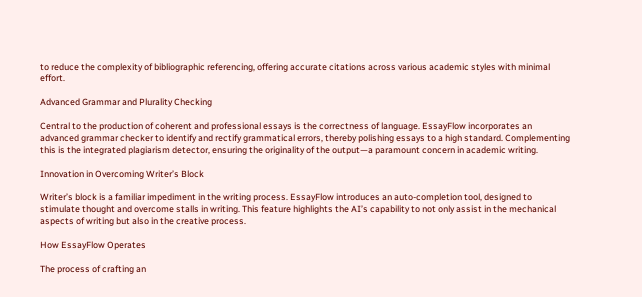to reduce the complexity of bibliographic referencing, offering accurate citations across various academic styles with minimal effort.

Advanced Grammar and Plurality Checking

Central to the production of coherent and professional essays is the correctness of language. EssayFlow incorporates an advanced grammar checker to identify and rectify grammatical errors, thereby polishing essays to a high standard. Complementing this is the integrated plagiarism detector, ensuring the originality of the output—a paramount concern in academic writing.

Innovation in Overcoming Writer’s Block

Writer’s block is a familiar impediment in the writing process. EssayFlow introduces an auto-completion tool, designed to stimulate thought and overcome stalls in writing. This feature highlights the AI’s capability to not only assist in the mechanical aspects of writing but also in the creative process.

How EssayFlow Operates

The process of crafting an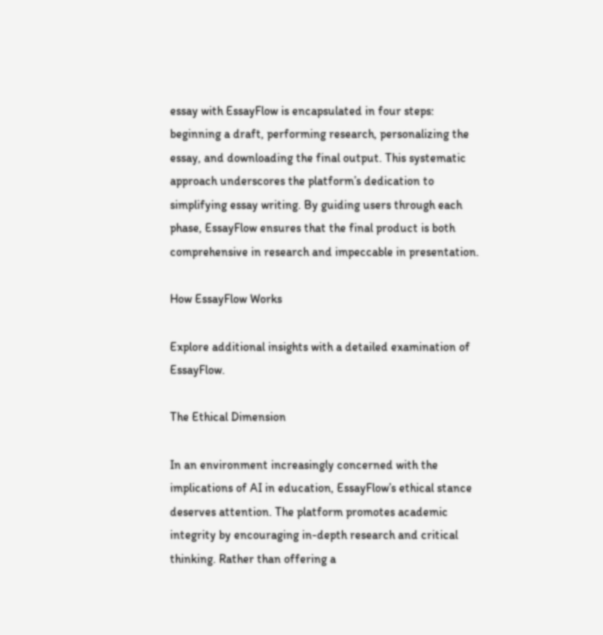essay with EssayFlow is encapsulated in four steps: beginning a draft, performing research, personalizing the essay, and downloading the final output. This systematic approach underscores the platform’s dedication to simplifying essay writing. By guiding users through each phase, EssayFlow ensures that the final product is both comprehensive in research and impeccable in presentation.

How EssayFlow Works

Explore additional insights with a detailed examination of EssayFlow.

The Ethical Dimension

In an environment increasingly concerned with the implications of AI in education, EssayFlow’s ethical stance deserves attention. The platform promotes academic integrity by encouraging in-depth research and critical thinking. Rather than offering a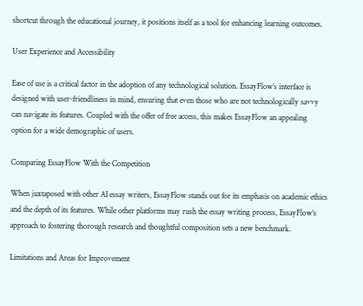shortcut through the educational journey, it positions itself as a tool for enhancing learning outcomes.

User Experience and Accessibility

Ease of use is a critical factor in the adoption of any technological solution. EssayFlow’s interface is designed with user-friendliness in mind, ensuring that even those who are not technologically savvy can navigate its features. Coupled with the offer of free access, this makes EssayFlow an appealing option for a wide demographic of users.

Comparing EssayFlow With the Competition

When juxtaposed with other AI essay writers, EssayFlow stands out for its emphasis on academic ethics and the depth of its features. While other platforms may rush the essay writing process, EssayFlow’s approach to fostering thorough research and thoughtful composition sets a new benchmark.

Limitations and Areas for Improvement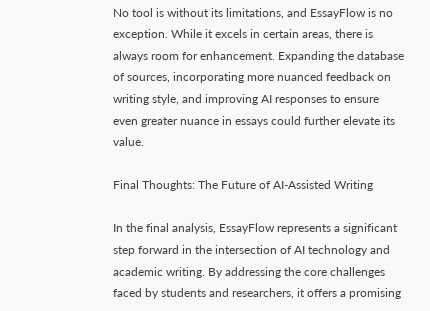No tool is without its limitations, and EssayFlow is no exception. While it excels in certain areas, there is always room for enhancement. Expanding the database of sources, incorporating more nuanced feedback on writing style, and improving AI responses to ensure even greater nuance in essays could further elevate its value.

Final Thoughts: The Future of AI-Assisted Writing

In the final analysis, EssayFlow represents a significant step forward in the intersection of AI technology and academic writing. By addressing the core challenges faced by students and researchers, it offers a promising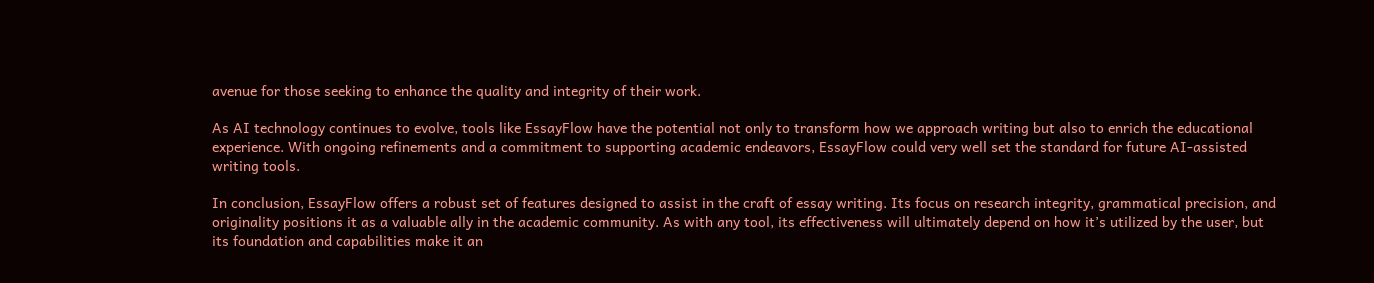avenue for those seeking to enhance the quality and integrity of their work.

As AI technology continues to evolve, tools like EssayFlow have the potential not only to transform how we approach writing but also to enrich the educational experience. With ongoing refinements and a commitment to supporting academic endeavors, EssayFlow could very well set the standard for future AI-assisted writing tools.

In conclusion, EssayFlow offers a robust set of features designed to assist in the craft of essay writing. Its focus on research integrity, grammatical precision, and originality positions it as a valuable ally in the academic community. As with any tool, its effectiveness will ultimately depend on how it’s utilized by the user, but its foundation and capabilities make it an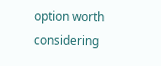option worth considering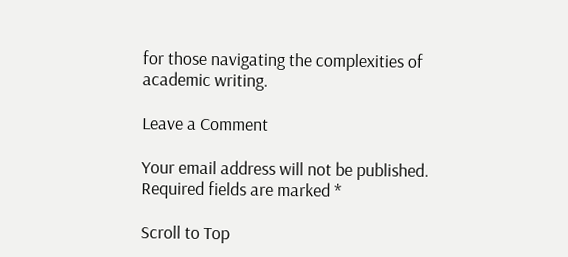for those navigating the complexities of academic writing.

Leave a Comment

Your email address will not be published. Required fields are marked *

Scroll to Top